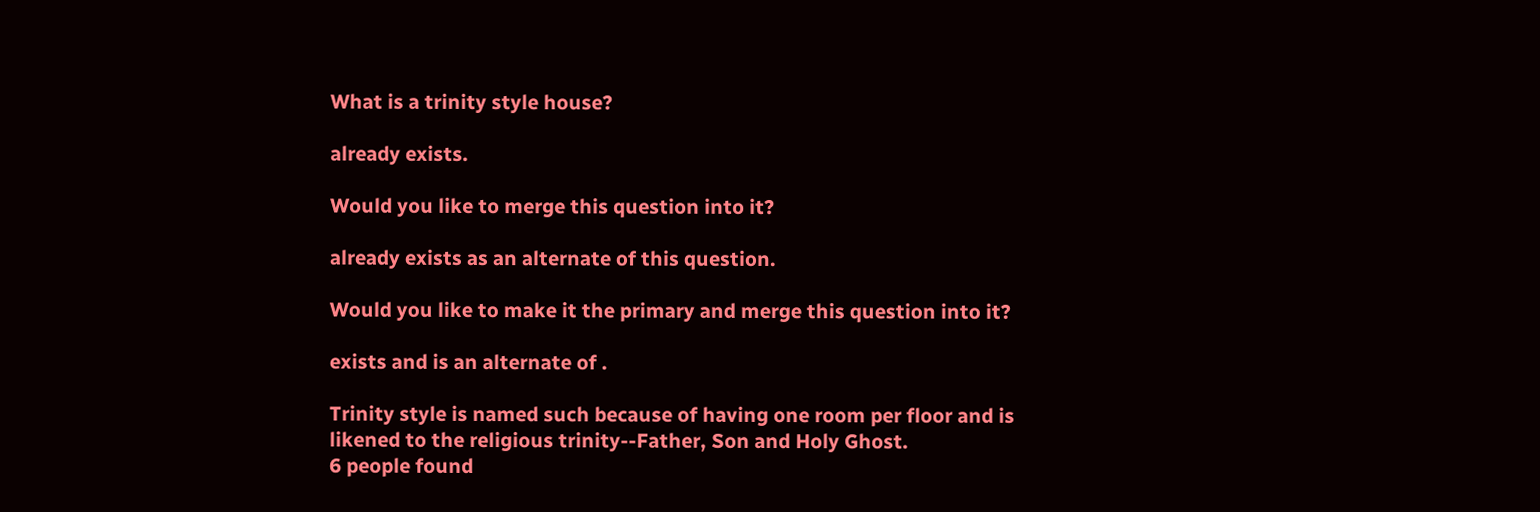What is a trinity style house?

already exists.

Would you like to merge this question into it?

already exists as an alternate of this question.

Would you like to make it the primary and merge this question into it?

exists and is an alternate of .

Trinity style is named such because of having one room per floor and is likened to the religious trinity--Father, Son and Holy Ghost.
6 people found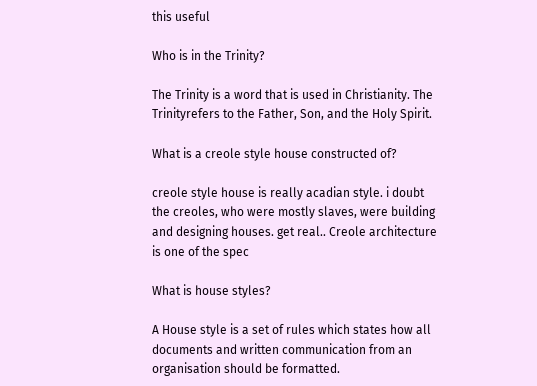this useful

Who is in the Trinity?

The Trinity is a word that is used in Christianity. The Trinityrefers to the Father, Son, and the Holy Spirit.

What is a creole style house constructed of?

creole style house is really acadian style. i doubt the creoles, who were mostly slaves, were building and designing houses. get real.. Creole architecture is one of the spec

What is house styles?

A House style is a set of rules which states how all documents and written communication from an organisation should be formatted.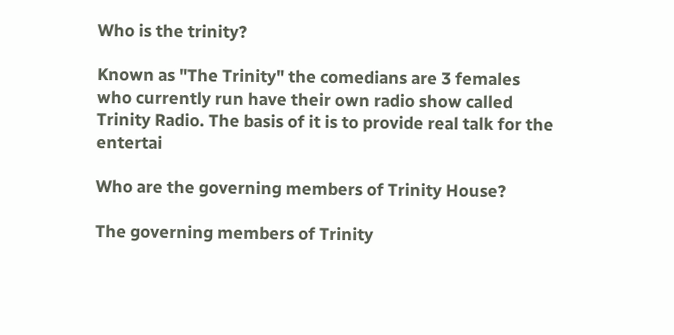Who is the trinity?

Known as "The Trinity" the comedians are 3 females who currently run have their own radio show called Trinity Radio. The basis of it is to provide real talk for the entertai

Who are the governing members of Trinity House?

The governing members of Trinity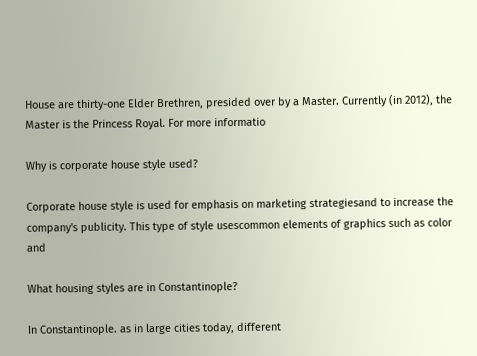House are thirty-one Elder Brethren, presided over by a Master. Currently (in 2012), the Master is the Princess Royal. For more informatio

Why is corporate house style used?

Corporate house style is used for emphasis on marketing strategiesand to increase the company's publicity. This type of style usescommon elements of graphics such as color and

What housing styles are in Constantinople?

In Constantinople. as in large cities today, different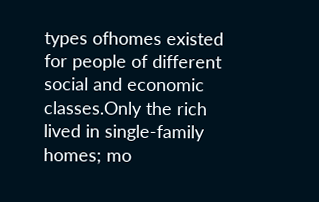types ofhomes existed for people of different social and economic classes.Only the rich lived in single-family homes; mo